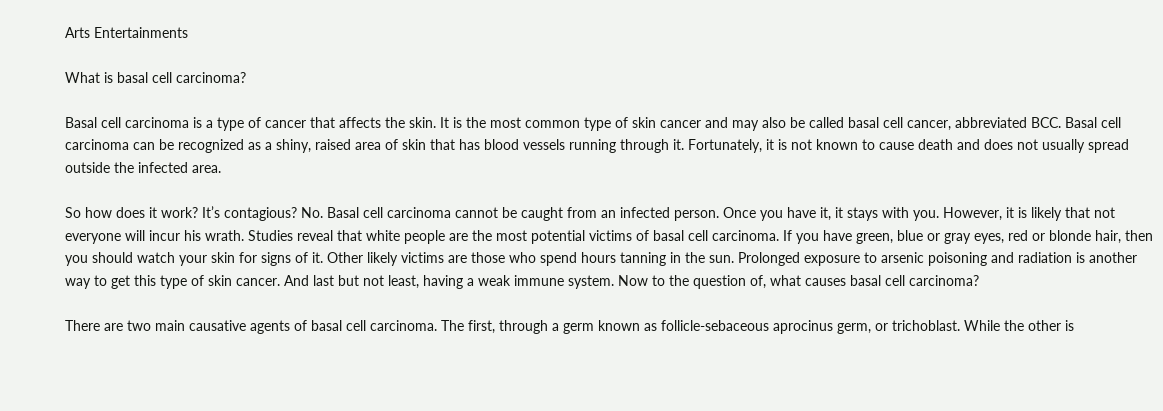Arts Entertainments

What is basal cell carcinoma?

Basal cell carcinoma is a type of cancer that affects the skin. It is the most common type of skin cancer and may also be called basal cell cancer, abbreviated BCC. Basal cell carcinoma can be recognized as a shiny, raised area of skin that has blood vessels running through it. Fortunately, it is not known to cause death and does not usually spread outside the infected area.

So how does it work? It’s contagious? No. Basal cell carcinoma cannot be caught from an infected person. Once you have it, it stays with you. However, it is likely that not everyone will incur his wrath. Studies reveal that white people are the most potential victims of basal cell carcinoma. If you have green, blue or gray eyes, red or blonde hair, then you should watch your skin for signs of it. Other likely victims are those who spend hours tanning in the sun. Prolonged exposure to arsenic poisoning and radiation is another way to get this type of skin cancer. And last but not least, having a weak immune system. Now to the question of, what causes basal cell carcinoma?

There are two main causative agents of basal cell carcinoma. The first, through a germ known as follicle-sebaceous aprocinus germ, or trichoblast. While the other is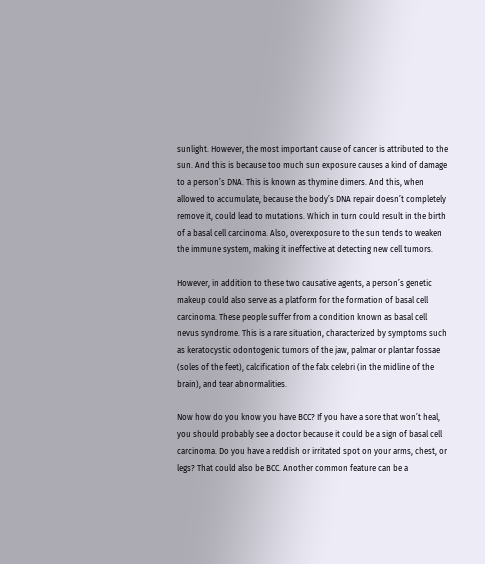sunlight. However, the most important cause of cancer is attributed to the sun. And this is because too much sun exposure causes a kind of damage to a person’s DNA. This is known as thymine dimers. And this, when allowed to accumulate, because the body’s DNA repair doesn’t completely remove it, could lead to mutations. Which in turn could result in the birth of a basal cell carcinoma. Also, overexposure to the sun tends to weaken the immune system, making it ineffective at detecting new cell tumors.

However, in addition to these two causative agents, a person’s genetic makeup could also serve as a platform for the formation of basal cell carcinoma. These people suffer from a condition known as basal cell nevus syndrome. This is a rare situation, characterized by symptoms such as keratocystic odontogenic tumors of the jaw, palmar or plantar fossae (soles of the feet), calcification of the falx celebri (in the midline of the brain), and tear abnormalities.

Now how do you know you have BCC? If you have a sore that won’t heal, you should probably see a doctor because it could be a sign of basal cell carcinoma. Do you have a reddish or irritated spot on your arms, chest, or legs? That could also be BCC. Another common feature can be a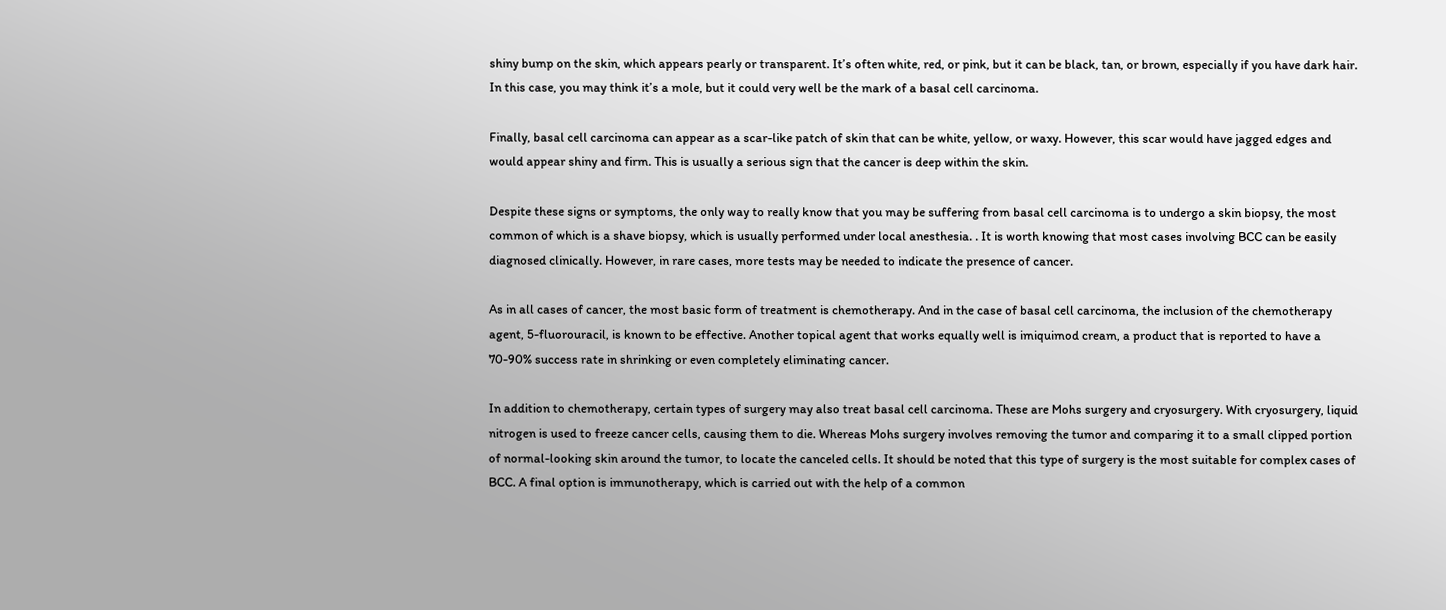shiny bump on the skin, which appears pearly or transparent. It’s often white, red, or pink, but it can be black, tan, or brown, especially if you have dark hair. In this case, you may think it’s a mole, but it could very well be the mark of a basal cell carcinoma.

Finally, basal cell carcinoma can appear as a scar-like patch of skin that can be white, yellow, or waxy. However, this scar would have jagged edges and would appear shiny and firm. This is usually a serious sign that the cancer is deep within the skin.

Despite these signs or symptoms, the only way to really know that you may be suffering from basal cell carcinoma is to undergo a skin biopsy, the most common of which is a shave biopsy, which is usually performed under local anesthesia. . It is worth knowing that most cases involving BCC can be easily diagnosed clinically. However, in rare cases, more tests may be needed to indicate the presence of cancer.

As in all cases of cancer, the most basic form of treatment is chemotherapy. And in the case of basal cell carcinoma, the inclusion of the chemotherapy agent, 5-fluorouracil, is known to be effective. Another topical agent that works equally well is imiquimod cream, a product that is reported to have a 70-90% success rate in shrinking or even completely eliminating cancer.

In addition to chemotherapy, certain types of surgery may also treat basal cell carcinoma. These are Mohs surgery and cryosurgery. With cryosurgery, liquid nitrogen is used to freeze cancer cells, causing them to die. Whereas Mohs surgery involves removing the tumor and comparing it to a small clipped portion of normal-looking skin around the tumor, to locate the canceled cells. It should be noted that this type of surgery is the most suitable for complex cases of BCC. A final option is immunotherapy, which is carried out with the help of a common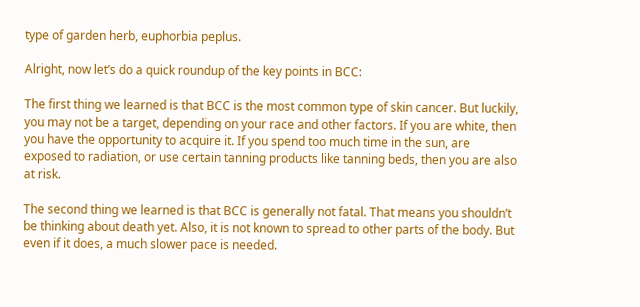type of garden herb, euphorbia peplus.

Alright, now let’s do a quick roundup of the key points in BCC:

The first thing we learned is that BCC is the most common type of skin cancer. But luckily, you may not be a target, depending on your race and other factors. If you are white, then you have the opportunity to acquire it. If you spend too much time in the sun, are exposed to radiation, or use certain tanning products like tanning beds, then you are also at risk.

The second thing we learned is that BCC is generally not fatal. That means you shouldn’t be thinking about death yet. Also, it is not known to spread to other parts of the body. But even if it does, a much slower pace is needed.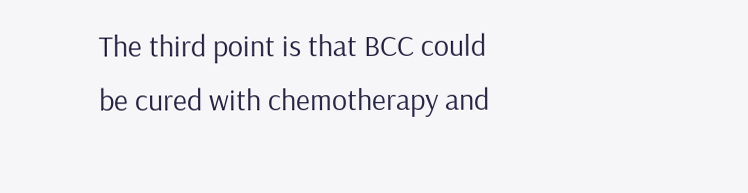The third point is that BCC could be cured with chemotherapy and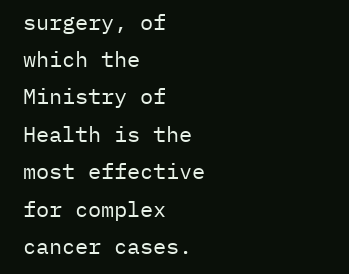surgery, of which the Ministry of Health is the most effective for complex cancer cases.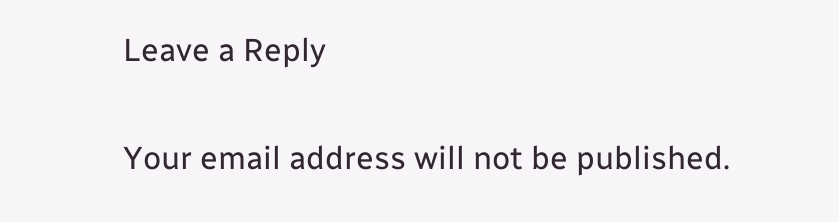Leave a Reply

Your email address will not be published.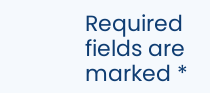Required fields are marked *